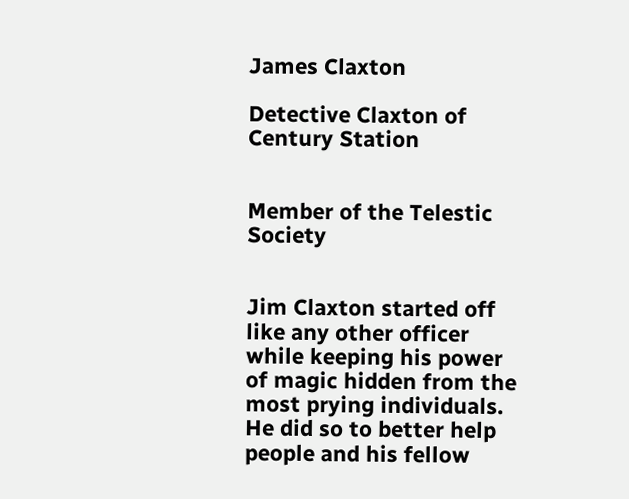James Claxton

Detective Claxton of Century Station


Member of the Telestic Society


Jim Claxton started off like any other officer while keeping his power of magic hidden from the most prying individuals. He did so to better help people and his fellow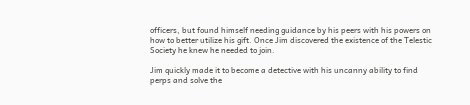officers, but found himself needing guidance by his peers with his powers on how to better utilize his gift. Once Jim discovered the existence of the Telestic Society he knew he needed to join.

Jim quickly made it to become a detective with his uncanny ability to find perps and solve the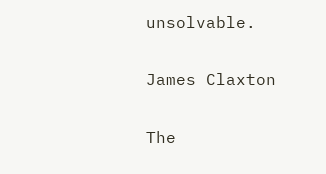unsolvable.

James Claxton

The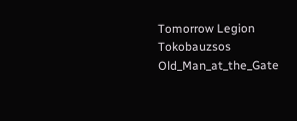Tomorrow Legion Tokobauzsos Old_Man_at_the_Gate